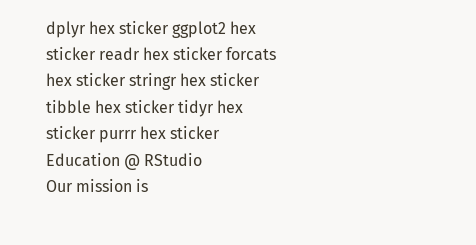dplyr hex sticker ggplot2 hex sticker readr hex sticker forcats hex sticker stringr hex sticker tibble hex sticker tidyr hex sticker purrr hex sticker
Education @ RStudio
Our mission is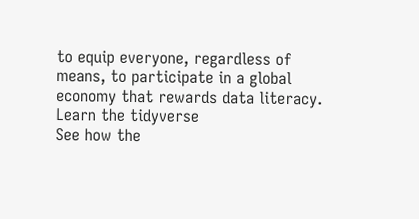to equip everyone, regardless of means, to participate in a global economy that rewards data literacy.
Learn the tidyverse
See how the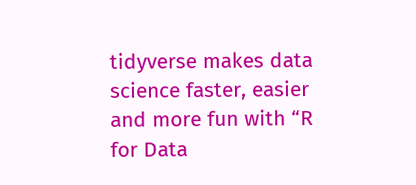tidyverse makes data science faster, easier and more fun with “R for Data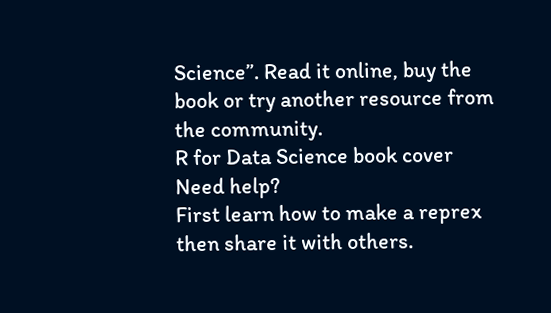Science”. Read it online, buy the book or try another resource from the community.
R for Data Science book cover
Need help?
First learn how to make a reprex then share it with others.